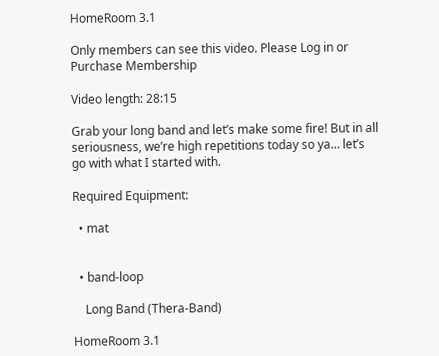HomeRoom 3.1

Only members can see this video. Please Log in or Purchase Membership

Video length: 28:15

Grab your long band and let’s make some fire! But in all seriousness, we’re high repetitions today so ya… let’s go with what I started with.

Required Equipment:

  • mat


  • band-loop

    Long Band (Thera-Band)

HomeRoom 3.1